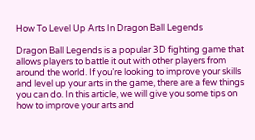How To Level Up Arts In Dragon Ball Legends

Dragon Ball Legends is a popular 3D fighting game that allows players to battle it out with other players from around the world. If you’re looking to improve your skills and level up your arts in the game, there are a few things you can do. In this article, we will give you some tips on how to improve your arts and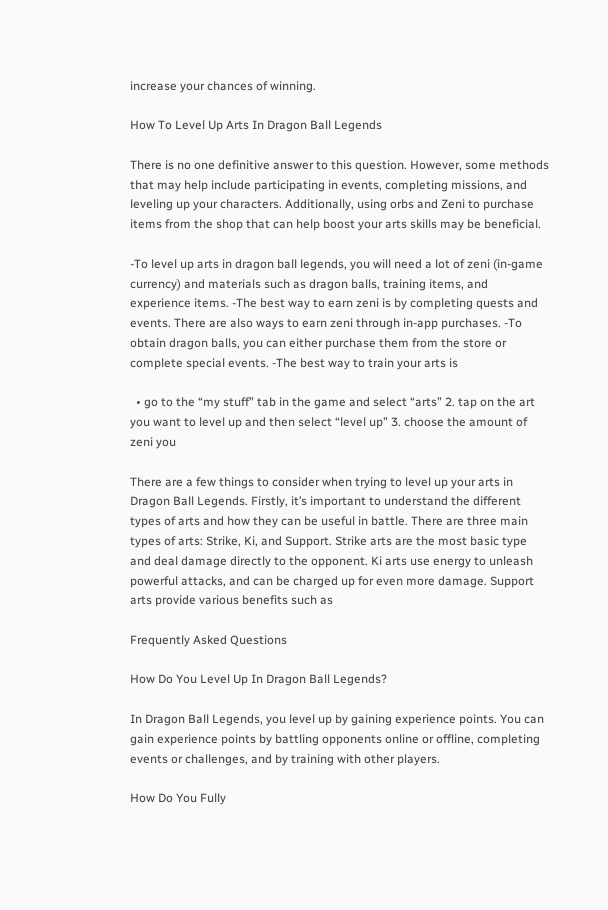increase your chances of winning.

How To Level Up Arts In Dragon Ball Legends

There is no one definitive answer to this question. However, some methods that may help include participating in events, completing missions, and leveling up your characters. Additionally, using orbs and Zeni to purchase items from the shop that can help boost your arts skills may be beneficial.

-To level up arts in dragon ball legends, you will need a lot of zeni (in-game currency) and materials such as dragon balls, training items, and experience items. -The best way to earn zeni is by completing quests and events. There are also ways to earn zeni through in-app purchases. -To obtain dragon balls, you can either purchase them from the store or complete special events. -The best way to train your arts is

  • go to the “my stuff” tab in the game and select “arts” 2. tap on the art you want to level up and then select “level up” 3. choose the amount of zeni you

There are a few things to consider when trying to level up your arts in Dragon Ball Legends. Firstly, it’s important to understand the different types of arts and how they can be useful in battle. There are three main types of arts: Strike, Ki, and Support. Strike arts are the most basic type and deal damage directly to the opponent. Ki arts use energy to unleash powerful attacks, and can be charged up for even more damage. Support arts provide various benefits such as

Frequently Asked Questions

How Do You Level Up In Dragon Ball Legends?

In Dragon Ball Legends, you level up by gaining experience points. You can gain experience points by battling opponents online or offline, completing events or challenges, and by training with other players.

How Do You Fully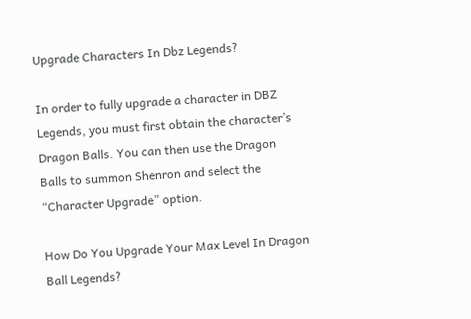Upgrade Characters In Dbz Legends?

In order to fully upgrade a character in DBZ Legends, you must first obtain the character’s Dragon Balls. You can then use the Dragon Balls to summon Shenron and select the “Character Upgrade” option.

How Do You Upgrade Your Max Level In Dragon Ball Legends?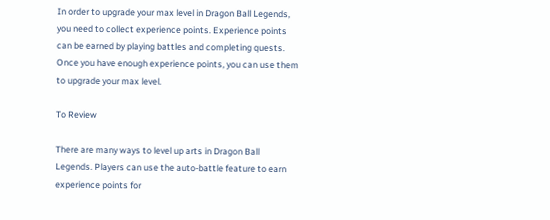In order to upgrade your max level in Dragon Ball Legends, you need to collect experience points. Experience points can be earned by playing battles and completing quests. Once you have enough experience points, you can use them to upgrade your max level.

To Review

There are many ways to level up arts in Dragon Ball Legends. Players can use the auto-battle feature to earn experience points for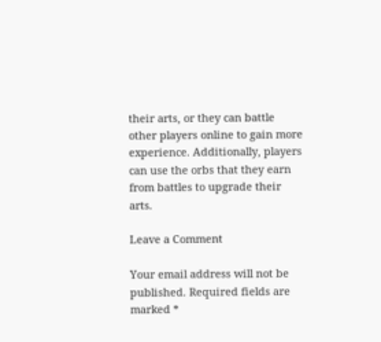their arts, or they can battle other players online to gain more experience. Additionally, players can use the orbs that they earn from battles to upgrade their arts.

Leave a Comment

Your email address will not be published. Required fields are marked *